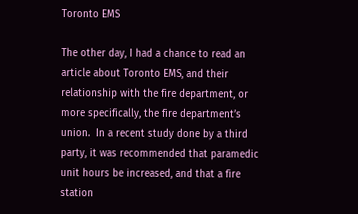Toronto EMS

The other day, I had a chance to read an article about Toronto EMS, and their relationship with the fire department, or more specifically, the fire department’s union.  In a recent study done by a third party, it was recommended that paramedic unit hours be increased, and that a fire station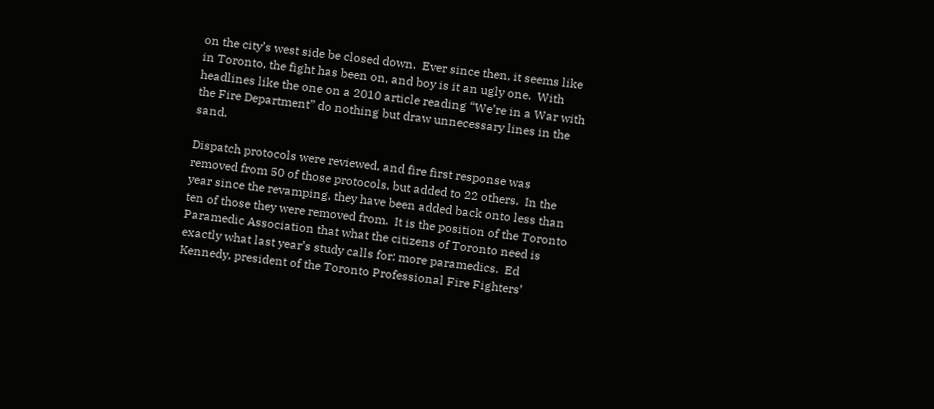on the city’s west side be closed down.  Ever since then, it seems like in Toronto, the fight has been on, and boy is it an ugly one.  With headlines like the one on a 2010 article reading “We’re in a War with the Fire Department” do nothing but draw unnecessary lines in the sand.

Dispatch protocols were reviewed, and fire first response was removed from 50 of those protocols, but added to 22 others.  In the year since the revamping, they have been added back onto less than ten of those they were removed from.  It is the position of the Toronto Paramedic Association that what the citizens of Toronto need is exactly what last year’s study calls for: more paramedics.  Ed Kennedy, president of the Toronto Professional Fire Fighters’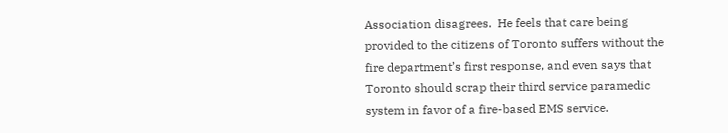Association disagrees.  He feels that care being provided to the citizens of Toronto suffers without the fire department’s first response, and even says that Toronto should scrap their third service paramedic system in favor of a fire-based EMS service.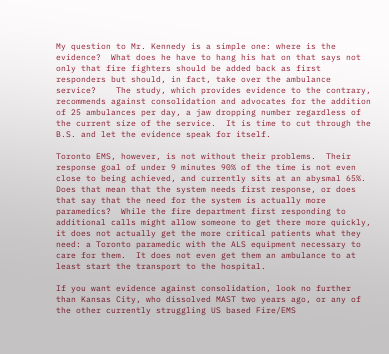My question to Mr. Kennedy is a simple one: where is the evidence?  What does he have to hang his hat on that says not only that fire fighters should be added back as first responders but should, in fact, take over the ambulance service?    The study, which provides evidence to the contrary, recommends against consolidation and advocates for the addition of 25 ambulances per day, a jaw dropping number regardless of the current size of the service.  It is time to cut through the B.S. and let the evidence speak for itself.

Toronto EMS, however, is not without their problems.  Their response goal of under 9 minutes 90% of the time is not even close to being achieved, and currently sits at an abysmal 65%.  Does that mean that the system needs first response, or does that say that the need for the system is actually more paramedics?  While the fire department first responding to additional calls might allow someone to get there more quickly, it does not actually get the more critical patients what they need: a Toronto paramedic with the ALS equipment necessary to care for them.  It does not even get them an ambulance to at least start the transport to the hospital.

If you want evidence against consolidation, look no further than Kansas City, who dissolved MAST two years ago, or any of the other currently struggling US based Fire/EMS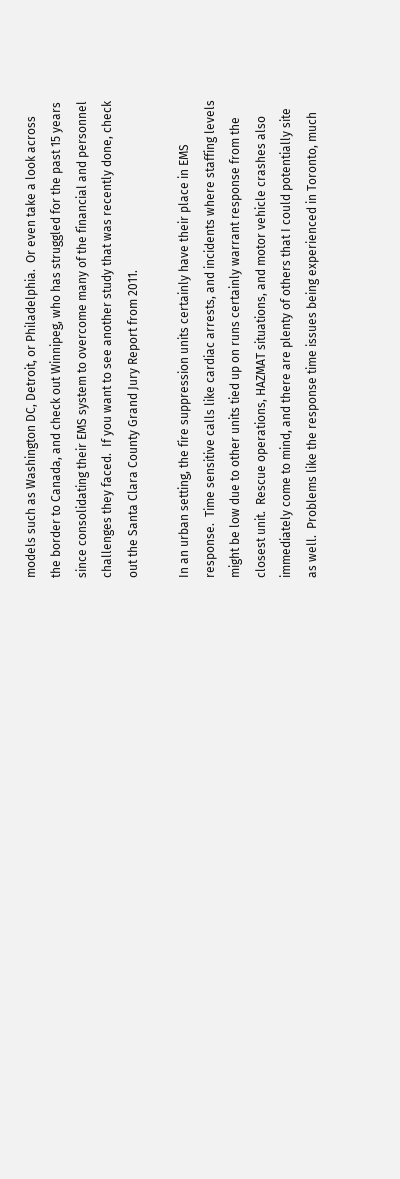models such as Washington DC, Detroit, or Philadelphia.  Or even take a look across the border to Canada, and check out Winnipeg, who has struggled for the past 15 years since consolidating their EMS system to overcome many of the financial and personnel challenges they faced.  If you want to see another study that was recently done, check out the Santa Clara County Grand Jury Report from 2011.

In an urban setting, the fire suppression units certainly have their place in EMS response.  Time sensitive calls like cardiac arrests, and incidents where staffing levels might be low due to other units tied up on runs certainly warrant response from the closest unit.  Rescue operations, HAZMAT situations, and motor vehicle crashes also immediately come to mind, and there are plenty of others that I could potentially site as well.  Problems like the response time issues being experienced in Toronto, much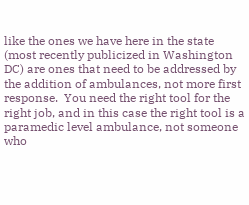like the ones we have here in the state (most recently publicized in Washington DC) are ones that need to be addressed by the addition of ambulances, not more first response.  You need the right tool for the right job, and in this case the right tool is a paramedic level ambulance, not someone who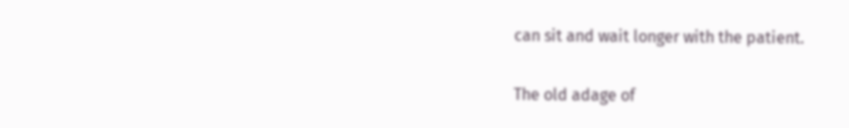can sit and wait longer with the patient.

The old adage of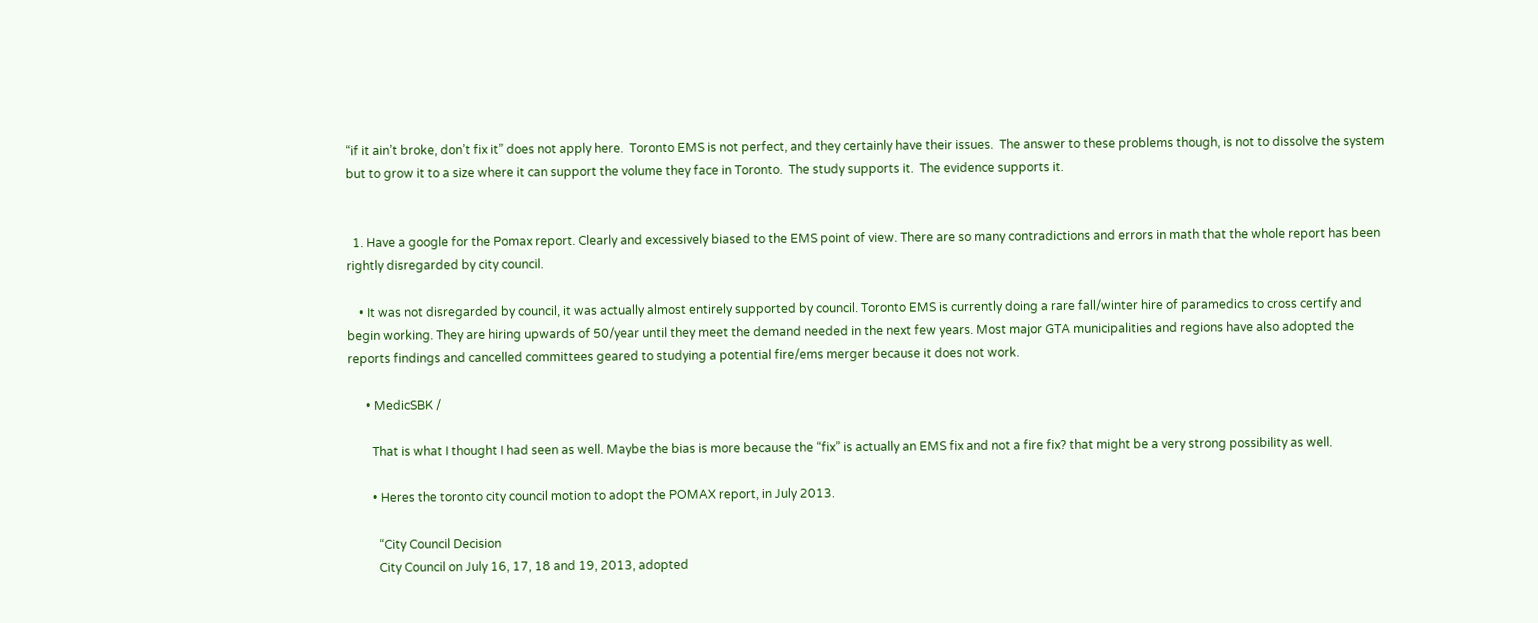“if it ain’t broke, don’t fix it” does not apply here.  Toronto EMS is not perfect, and they certainly have their issues.  The answer to these problems though, is not to dissolve the system but to grow it to a size where it can support the volume they face in Toronto.  The study supports it.  The evidence supports it.


  1. Have a google for the Pomax report. Clearly and excessively biased to the EMS point of view. There are so many contradictions and errors in math that the whole report has been rightly disregarded by city council.

    • It was not disregarded by council, it was actually almost entirely supported by council. Toronto EMS is currently doing a rare fall/winter hire of paramedics to cross certify and begin working. They are hiring upwards of 50/year until they meet the demand needed in the next few years. Most major GTA municipalities and regions have also adopted the reports findings and cancelled committees geared to studying a potential fire/ems merger because it does not work.

      • MedicSBK /

        That is what I thought I had seen as well. Maybe the bias is more because the “fix” is actually an EMS fix and not a fire fix? that might be a very strong possibility as well.

        • Heres the toronto city council motion to adopt the POMAX report, in July 2013.

          “City Council Decision
          City Council on July 16, 17, 18 and 19, 2013, adopted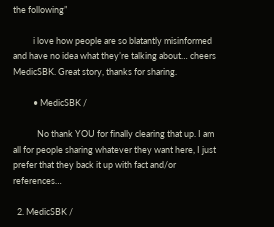the following”

          i love how people are so blatantly misinformed and have no idea what they’re talking about… cheers MedicSBK. Great story, thanks for sharing.

          • MedicSBK /

            No thank YOU for finally clearing that up. I am all for people sharing whatever they want here, I just prefer that they back it up with fact and/or references…

  2. MedicSBK /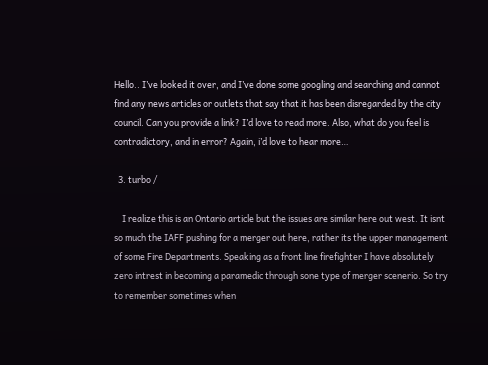Hello.. I’ve looked it over, and I’ve done some googling and searching and cannot find any news articles or outlets that say that it has been disregarded by the city council. Can you provide a link? I’d love to read more. Also, what do you feel is contradictory, and in error? Again, i’d love to hear more…

  3. turbo /

    I realize this is an Ontario article but the issues are similar here out west. It isnt so much the IAFF pushing for a merger out here, rather its the upper management of some Fire Departments. Speaking as a front line firefighter I have absolutely zero intrest in becoming a paramedic through sone type of merger scenerio. So try to remember sometimes when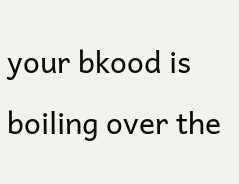your bkood is boiling over the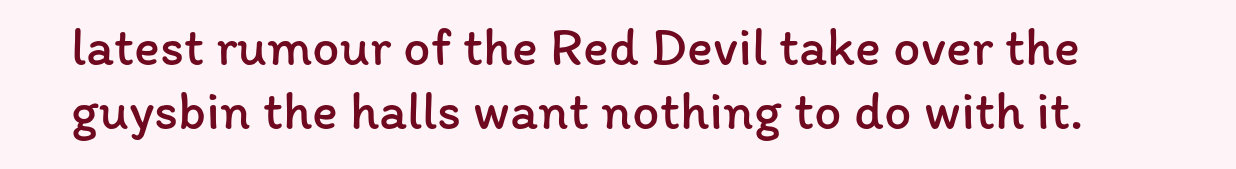latest rumour of the Red Devil take over the guysbin the halls want nothing to do with it.